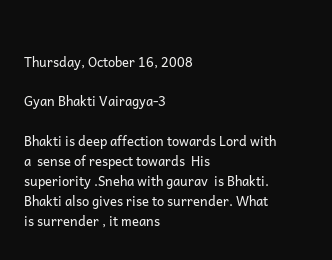Thursday, October 16, 2008

Gyan Bhakti Vairagya-3

Bhakti is deep affection towards Lord with a  sense of respect towards  His superiority .Sneha with gaurav  is Bhakti. Bhakti also gives rise to surrender. What is surrender , it means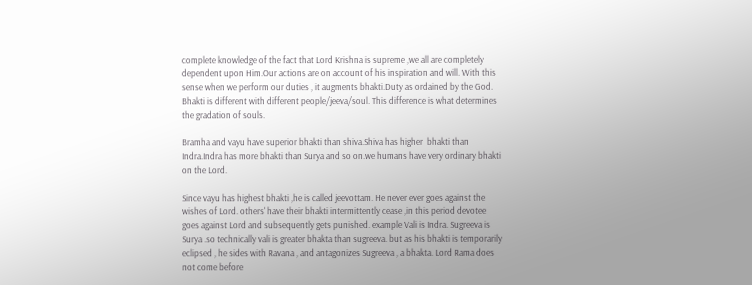complete knowledge of the fact that Lord Krishna is supreme ,we all are completely dependent upon Him.Our actions are on account of his inspiration and will. With this sense when we perform our duties , it augments bhakti.Duty as ordained by the God. Bhakti is different with different people/jeeva/soul. This difference is what determines the gradation of souls.

Bramha and vayu have superior bhakti than shiva.Shiva has higher  bhakti than Indra.Indra has more bhakti than Surya and so on.we humans have very ordinary bhakti on the Lord.

Since vayu has highest bhakti ,he is called jeevottam. He never ever goes against the wishes of Lord. others' have their bhakti intermittently cease ,in this period devotee goes against Lord and subsequently gets punished. example Vali is Indra. Sugreeva is Surya .so technically vali is greater bhakta than sugreeva. but as his bhakti is temporarily eclipsed , he sides with Ravana , and antagonizes Sugreeva , a bhakta. Lord Rama does not come before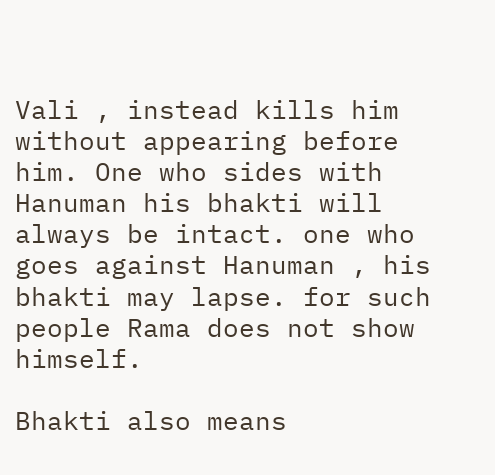Vali , instead kills him without appearing before him. One who sides with Hanuman his bhakti will always be intact. one who goes against Hanuman , his bhakti may lapse. for such people Rama does not show himself.

Bhakti also means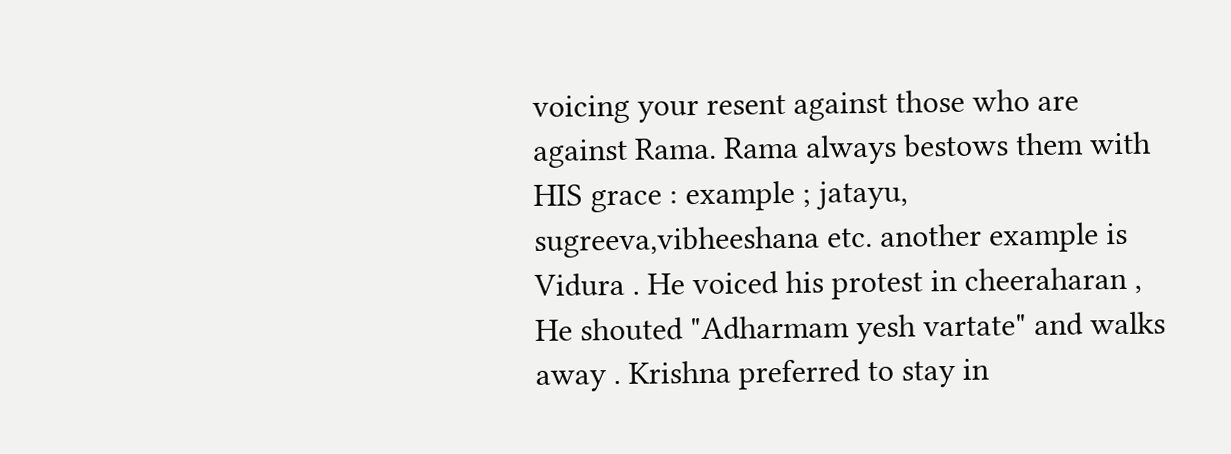voicing your resent against those who are against Rama. Rama always bestows them with HIS grace : example ; jatayu, sugreeva,vibheeshana etc. another example is Vidura . He voiced his protest in cheeraharan , He shouted "Adharmam yesh vartate" and walks away . Krishna preferred to stay in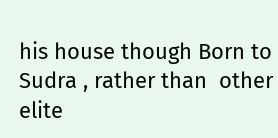his house though Born to Sudra , rather than  other elite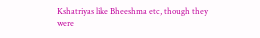Kshatriyas like Bheeshma etc, though they were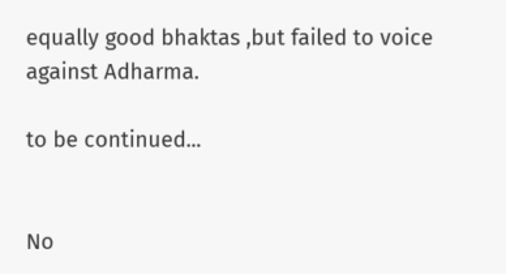equally good bhaktas ,but failed to voice against Adharma.

to be continued...


No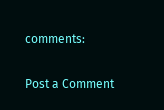comments:

Post a Comment